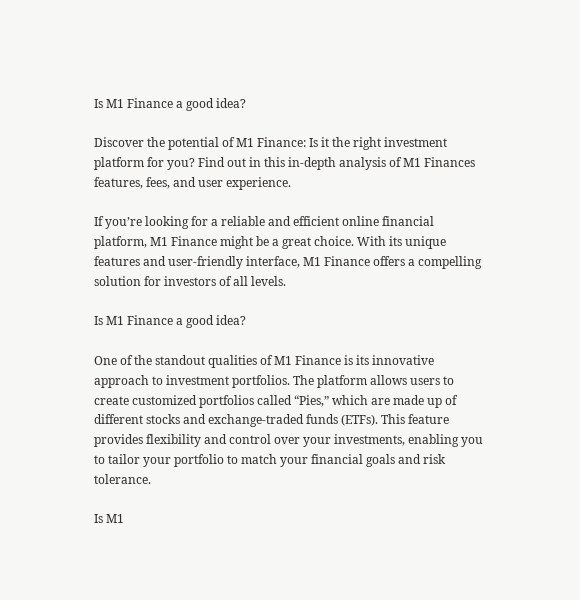Is M1 Finance a good idea?

Discover the potential of M1 Finance: Is it the right investment platform for you? Find out in this in-depth analysis of M1 Finances features, fees, and user experience.

If you’re looking for a reliable and efficient online financial platform, M1 Finance might be a great choice. With its unique features and user-friendly interface, M1 Finance offers a compelling solution for investors of all levels.

Is M1 Finance a good idea?

One of the standout qualities of M1 Finance is its innovative approach to investment portfolios. The platform allows users to create customized portfolios called “Pies,” which are made up of different stocks and exchange-traded funds (ETFs). This feature provides flexibility and control over your investments, enabling you to tailor your portfolio to match your financial goals and risk tolerance.

Is M1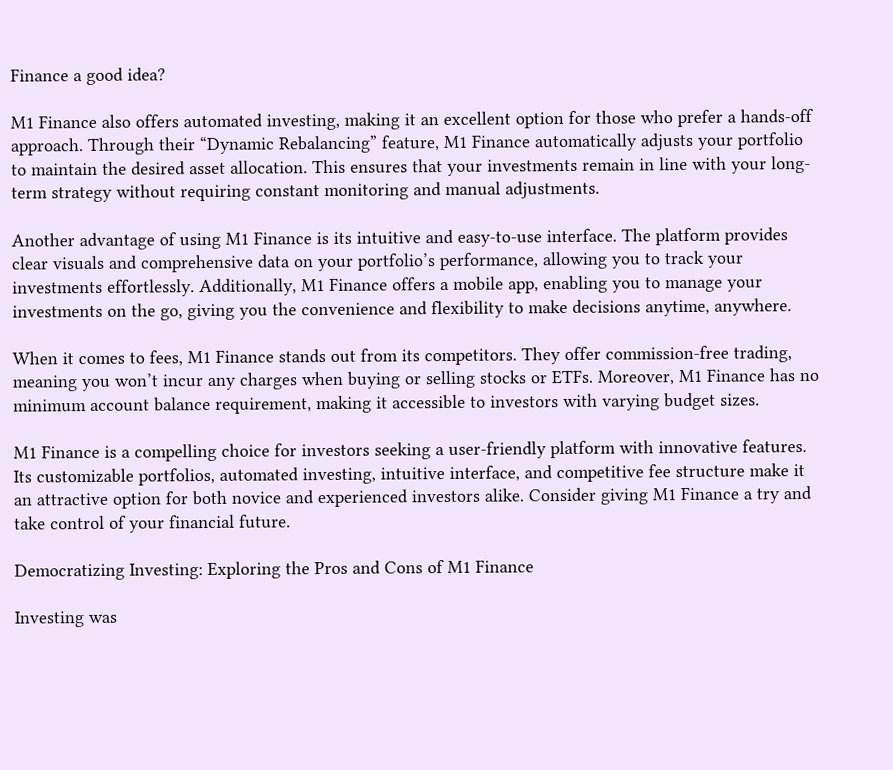Finance a good idea?

M1 Finance also offers automated investing, making it an excellent option for those who prefer a hands-off approach. Through their “Dynamic Rebalancing” feature, M1 Finance automatically adjusts your portfolio to maintain the desired asset allocation. This ensures that your investments remain in line with your long-term strategy without requiring constant monitoring and manual adjustments.

Another advantage of using M1 Finance is its intuitive and easy-to-use interface. The platform provides clear visuals and comprehensive data on your portfolio’s performance, allowing you to track your investments effortlessly. Additionally, M1 Finance offers a mobile app, enabling you to manage your investments on the go, giving you the convenience and flexibility to make decisions anytime, anywhere.

When it comes to fees, M1 Finance stands out from its competitors. They offer commission-free trading, meaning you won’t incur any charges when buying or selling stocks or ETFs. Moreover, M1 Finance has no minimum account balance requirement, making it accessible to investors with varying budget sizes.

M1 Finance is a compelling choice for investors seeking a user-friendly platform with innovative features. Its customizable portfolios, automated investing, intuitive interface, and competitive fee structure make it an attractive option for both novice and experienced investors alike. Consider giving M1 Finance a try and take control of your financial future.

Democratizing Investing: Exploring the Pros and Cons of M1 Finance

Investing was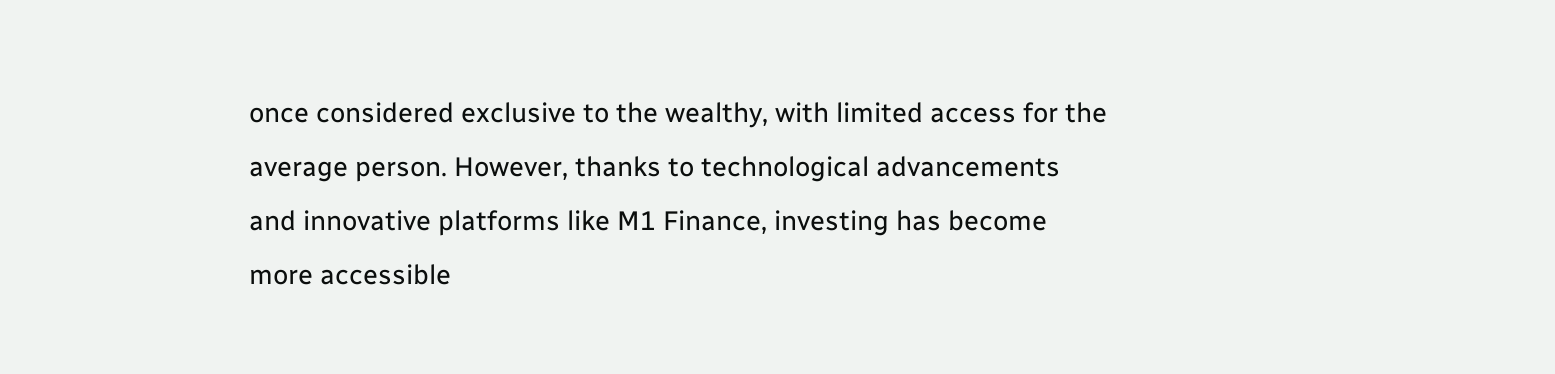once considered exclusive to the wealthy, with limited access for the average person. However, thanks to technological advancements and innovative platforms like M1 Finance, investing has become more accessible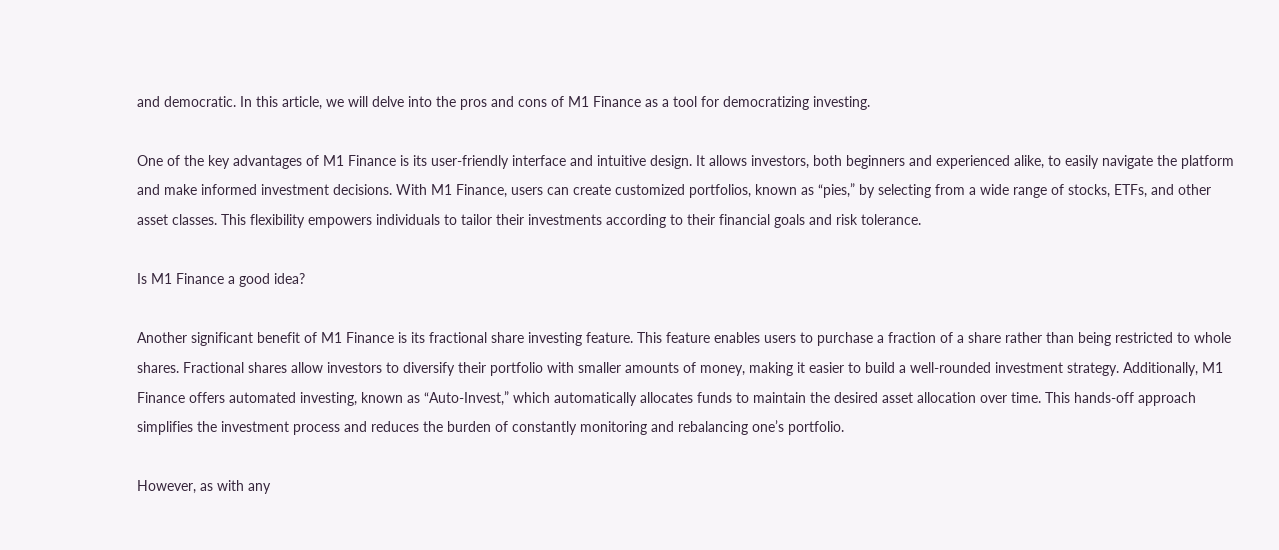and democratic. In this article, we will delve into the pros and cons of M1 Finance as a tool for democratizing investing.

One of the key advantages of M1 Finance is its user-friendly interface and intuitive design. It allows investors, both beginners and experienced alike, to easily navigate the platform and make informed investment decisions. With M1 Finance, users can create customized portfolios, known as “pies,” by selecting from a wide range of stocks, ETFs, and other asset classes. This flexibility empowers individuals to tailor their investments according to their financial goals and risk tolerance.

Is M1 Finance a good idea?

Another significant benefit of M1 Finance is its fractional share investing feature. This feature enables users to purchase a fraction of a share rather than being restricted to whole shares. Fractional shares allow investors to diversify their portfolio with smaller amounts of money, making it easier to build a well-rounded investment strategy. Additionally, M1 Finance offers automated investing, known as “Auto-Invest,” which automatically allocates funds to maintain the desired asset allocation over time. This hands-off approach simplifies the investment process and reduces the burden of constantly monitoring and rebalancing one’s portfolio.

However, as with any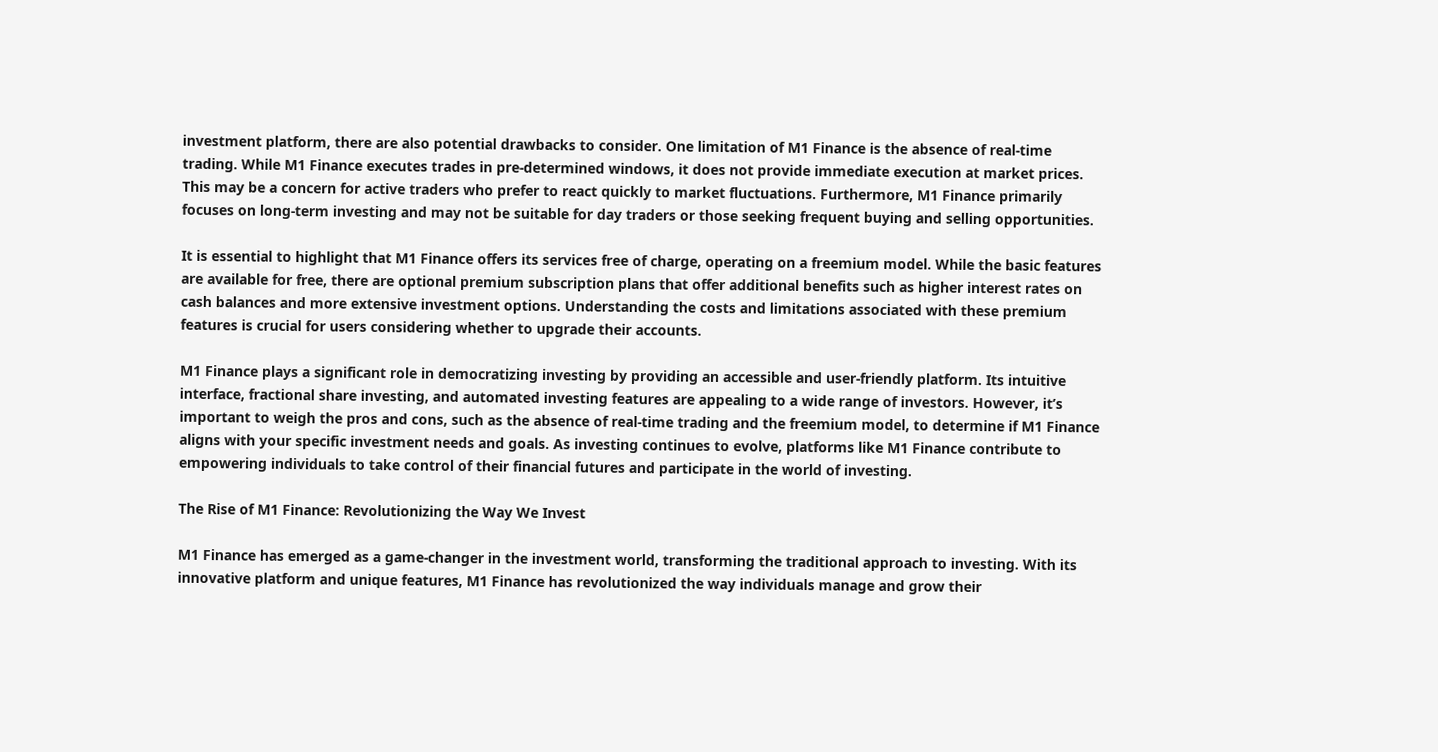investment platform, there are also potential drawbacks to consider. One limitation of M1 Finance is the absence of real-time trading. While M1 Finance executes trades in pre-determined windows, it does not provide immediate execution at market prices. This may be a concern for active traders who prefer to react quickly to market fluctuations. Furthermore, M1 Finance primarily focuses on long-term investing and may not be suitable for day traders or those seeking frequent buying and selling opportunities.

It is essential to highlight that M1 Finance offers its services free of charge, operating on a freemium model. While the basic features are available for free, there are optional premium subscription plans that offer additional benefits such as higher interest rates on cash balances and more extensive investment options. Understanding the costs and limitations associated with these premium features is crucial for users considering whether to upgrade their accounts.

M1 Finance plays a significant role in democratizing investing by providing an accessible and user-friendly platform. Its intuitive interface, fractional share investing, and automated investing features are appealing to a wide range of investors. However, it’s important to weigh the pros and cons, such as the absence of real-time trading and the freemium model, to determine if M1 Finance aligns with your specific investment needs and goals. As investing continues to evolve, platforms like M1 Finance contribute to empowering individuals to take control of their financial futures and participate in the world of investing.

The Rise of M1 Finance: Revolutionizing the Way We Invest

M1 Finance has emerged as a game-changer in the investment world, transforming the traditional approach to investing. With its innovative platform and unique features, M1 Finance has revolutionized the way individuals manage and grow their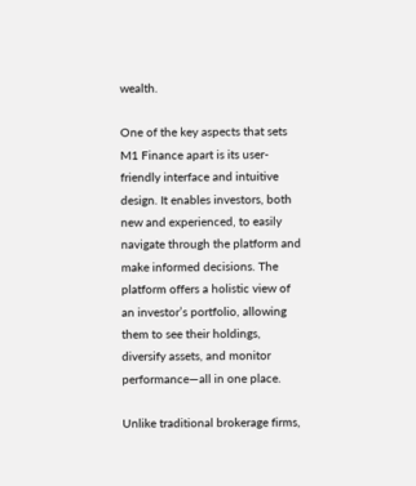wealth.

One of the key aspects that sets M1 Finance apart is its user-friendly interface and intuitive design. It enables investors, both new and experienced, to easily navigate through the platform and make informed decisions. The platform offers a holistic view of an investor’s portfolio, allowing them to see their holdings, diversify assets, and monitor performance—all in one place.

Unlike traditional brokerage firms,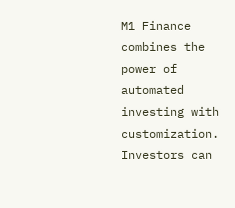M1 Finance combines the power of automated investing with customization. Investors can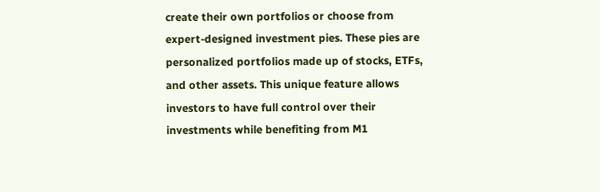create their own portfolios or choose from expert-designed investment pies. These pies are personalized portfolios made up of stocks, ETFs, and other assets. This unique feature allows investors to have full control over their investments while benefiting from M1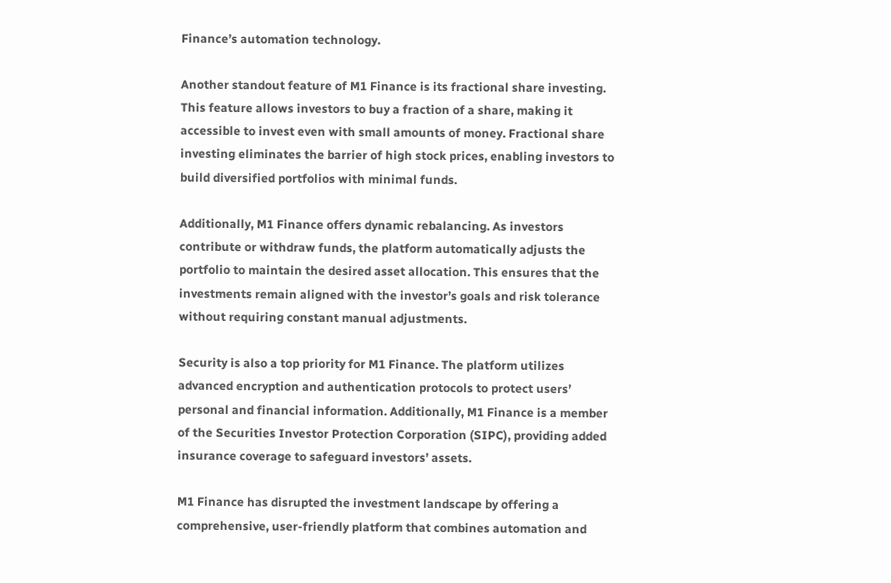Finance’s automation technology.

Another standout feature of M1 Finance is its fractional share investing. This feature allows investors to buy a fraction of a share, making it accessible to invest even with small amounts of money. Fractional share investing eliminates the barrier of high stock prices, enabling investors to build diversified portfolios with minimal funds.

Additionally, M1 Finance offers dynamic rebalancing. As investors contribute or withdraw funds, the platform automatically adjusts the portfolio to maintain the desired asset allocation. This ensures that the investments remain aligned with the investor’s goals and risk tolerance without requiring constant manual adjustments.

Security is also a top priority for M1 Finance. The platform utilizes advanced encryption and authentication protocols to protect users’ personal and financial information. Additionally, M1 Finance is a member of the Securities Investor Protection Corporation (SIPC), providing added insurance coverage to safeguard investors’ assets.

M1 Finance has disrupted the investment landscape by offering a comprehensive, user-friendly platform that combines automation and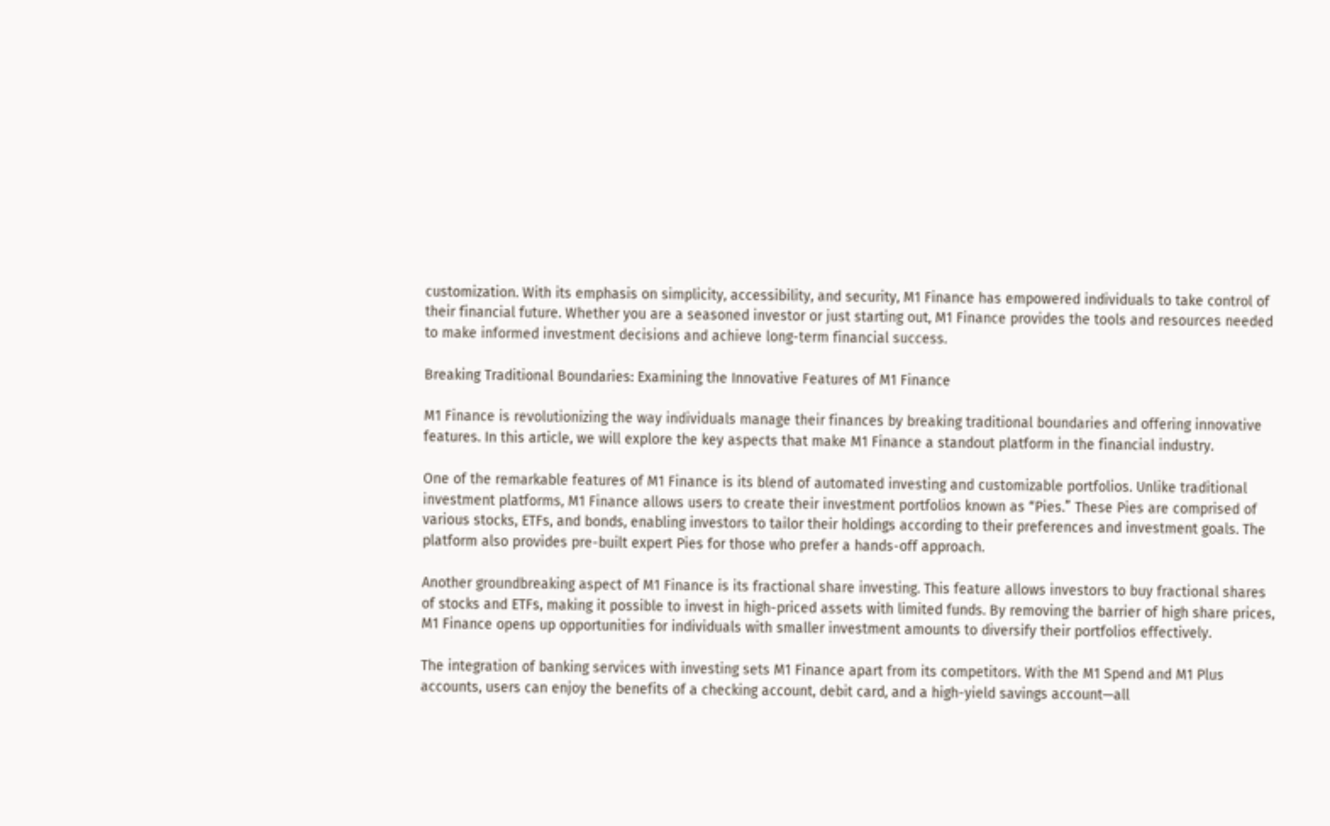customization. With its emphasis on simplicity, accessibility, and security, M1 Finance has empowered individuals to take control of their financial future. Whether you are a seasoned investor or just starting out, M1 Finance provides the tools and resources needed to make informed investment decisions and achieve long-term financial success.

Breaking Traditional Boundaries: Examining the Innovative Features of M1 Finance

M1 Finance is revolutionizing the way individuals manage their finances by breaking traditional boundaries and offering innovative features. In this article, we will explore the key aspects that make M1 Finance a standout platform in the financial industry.

One of the remarkable features of M1 Finance is its blend of automated investing and customizable portfolios. Unlike traditional investment platforms, M1 Finance allows users to create their investment portfolios known as “Pies.” These Pies are comprised of various stocks, ETFs, and bonds, enabling investors to tailor their holdings according to their preferences and investment goals. The platform also provides pre-built expert Pies for those who prefer a hands-off approach.

Another groundbreaking aspect of M1 Finance is its fractional share investing. This feature allows investors to buy fractional shares of stocks and ETFs, making it possible to invest in high-priced assets with limited funds. By removing the barrier of high share prices, M1 Finance opens up opportunities for individuals with smaller investment amounts to diversify their portfolios effectively.

The integration of banking services with investing sets M1 Finance apart from its competitors. With the M1 Spend and M1 Plus accounts, users can enjoy the benefits of a checking account, debit card, and a high-yield savings account—all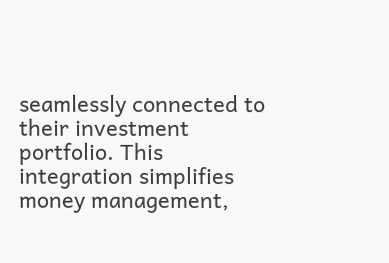seamlessly connected to their investment portfolio. This integration simplifies money management,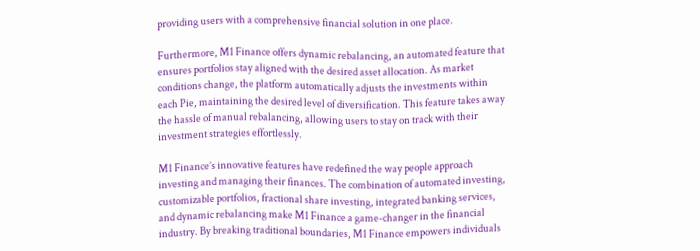providing users with a comprehensive financial solution in one place.

Furthermore, M1 Finance offers dynamic rebalancing, an automated feature that ensures portfolios stay aligned with the desired asset allocation. As market conditions change, the platform automatically adjusts the investments within each Pie, maintaining the desired level of diversification. This feature takes away the hassle of manual rebalancing, allowing users to stay on track with their investment strategies effortlessly.

M1 Finance’s innovative features have redefined the way people approach investing and managing their finances. The combination of automated investing, customizable portfolios, fractional share investing, integrated banking services, and dynamic rebalancing make M1 Finance a game-changer in the financial industry. By breaking traditional boundaries, M1 Finance empowers individuals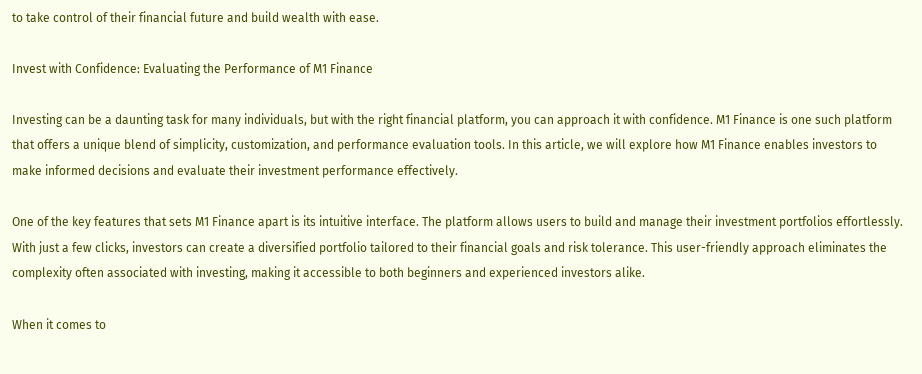to take control of their financial future and build wealth with ease.

Invest with Confidence: Evaluating the Performance of M1 Finance

Investing can be a daunting task for many individuals, but with the right financial platform, you can approach it with confidence. M1 Finance is one such platform that offers a unique blend of simplicity, customization, and performance evaluation tools. In this article, we will explore how M1 Finance enables investors to make informed decisions and evaluate their investment performance effectively.

One of the key features that sets M1 Finance apart is its intuitive interface. The platform allows users to build and manage their investment portfolios effortlessly. With just a few clicks, investors can create a diversified portfolio tailored to their financial goals and risk tolerance. This user-friendly approach eliminates the complexity often associated with investing, making it accessible to both beginners and experienced investors alike.

When it comes to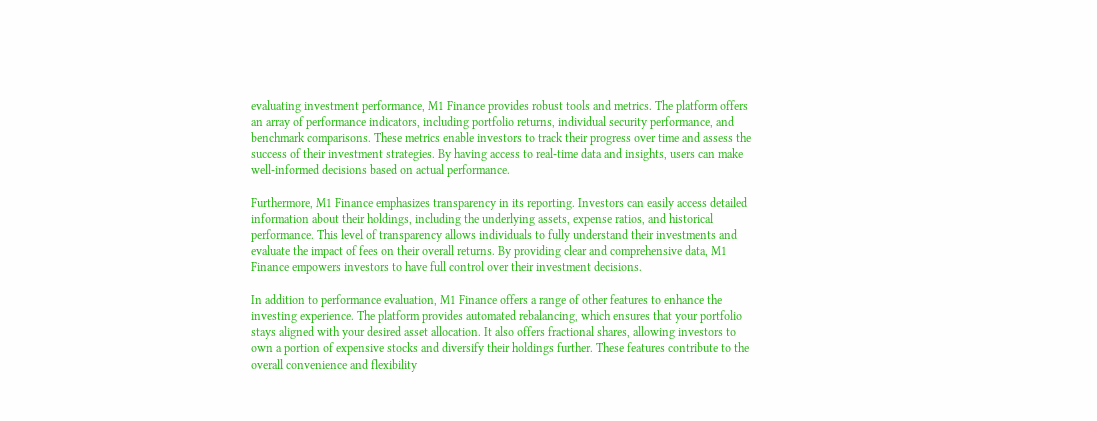evaluating investment performance, M1 Finance provides robust tools and metrics. The platform offers an array of performance indicators, including portfolio returns, individual security performance, and benchmark comparisons. These metrics enable investors to track their progress over time and assess the success of their investment strategies. By having access to real-time data and insights, users can make well-informed decisions based on actual performance.

Furthermore, M1 Finance emphasizes transparency in its reporting. Investors can easily access detailed information about their holdings, including the underlying assets, expense ratios, and historical performance. This level of transparency allows individuals to fully understand their investments and evaluate the impact of fees on their overall returns. By providing clear and comprehensive data, M1 Finance empowers investors to have full control over their investment decisions.

In addition to performance evaluation, M1 Finance offers a range of other features to enhance the investing experience. The platform provides automated rebalancing, which ensures that your portfolio stays aligned with your desired asset allocation. It also offers fractional shares, allowing investors to own a portion of expensive stocks and diversify their holdings further. These features contribute to the overall convenience and flexibility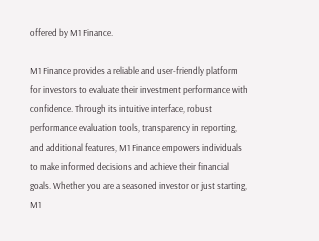offered by M1 Finance.

M1 Finance provides a reliable and user-friendly platform for investors to evaluate their investment performance with confidence. Through its intuitive interface, robust performance evaluation tools, transparency in reporting, and additional features, M1 Finance empowers individuals to make informed decisions and achieve their financial goals. Whether you are a seasoned investor or just starting, M1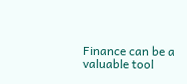Finance can be a valuable tool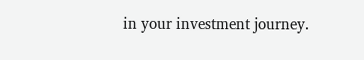in your investment journey.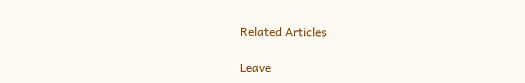Related Articles

Leave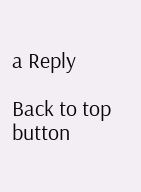a Reply

Back to top button